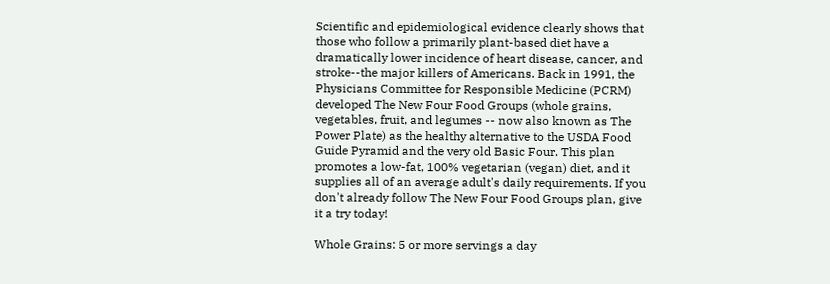Scientific and epidemiological evidence clearly shows that those who follow a primarily plant-based diet have a dramatically lower incidence of heart disease, cancer, and stroke--the major killers of Americans. Back in 1991, the Physicians Committee for Responsible Medicine (PCRM) developed The New Four Food Groups (whole grains, vegetables, fruit, and legumes -- now also known as The Power Plate) as the healthy alternative to the USDA Food Guide Pyramid and the very old Basic Four. This plan promotes a low-fat, 100% vegetarian (vegan) diet, and it supplies all of an average adult's daily requirements. If you don't already follow The New Four Food Groups plan, give it a try today!

Whole Grains: 5 or more servings a day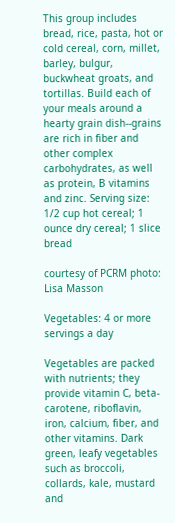This group includes bread, rice, pasta, hot or cold cereal, corn, millet, barley, bulgur, buckwheat groats, and tortillas. Build each of your meals around a hearty grain dish--grains are rich in fiber and other complex carbohydrates, as well as protein, B vitamins and zinc. Serving size: 1/2 cup hot cereal; 1 ounce dry cereal; 1 slice bread

courtesy of PCRM photo: Lisa Masson

Vegetables: 4 or more servings a day

Vegetables are packed with nutrients; they provide vitamin C, beta-carotene, riboflavin, iron, calcium, fiber, and other vitamins. Dark green, leafy vegetables such as broccoli, collards, kale, mustard and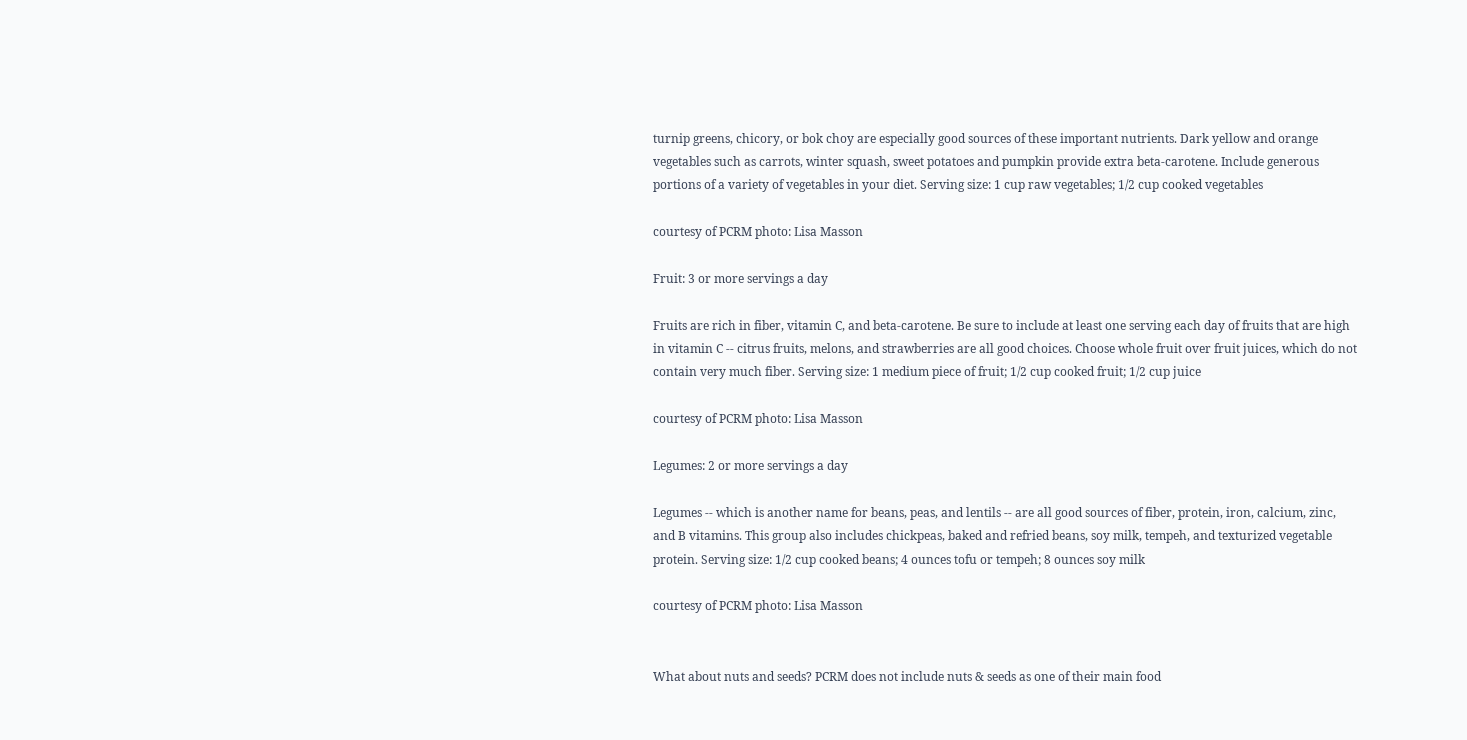turnip greens, chicory, or bok choy are especially good sources of these important nutrients. Dark yellow and orange vegetables such as carrots, winter squash, sweet potatoes and pumpkin provide extra beta-carotene. Include generous portions of a variety of vegetables in your diet. Serving size: 1 cup raw vegetables; 1/2 cup cooked vegetables

courtesy of PCRM photo: Lisa Masson

Fruit: 3 or more servings a day

Fruits are rich in fiber, vitamin C, and beta-carotene. Be sure to include at least one serving each day of fruits that are high in vitamin C -- citrus fruits, melons, and strawberries are all good choices. Choose whole fruit over fruit juices, which do not contain very much fiber. Serving size: 1 medium piece of fruit; 1/2 cup cooked fruit; 1/2 cup juice

courtesy of PCRM photo: Lisa Masson

Legumes: 2 or more servings a day

Legumes -- which is another name for beans, peas, and lentils -- are all good sources of fiber, protein, iron, calcium, zinc, and B vitamins. This group also includes chickpeas, baked and refried beans, soy milk, tempeh, and texturized vegetable protein. Serving size: 1/2 cup cooked beans; 4 ounces tofu or tempeh; 8 ounces soy milk

courtesy of PCRM photo: Lisa Masson


What about nuts and seeds? PCRM does not include nuts & seeds as one of their main food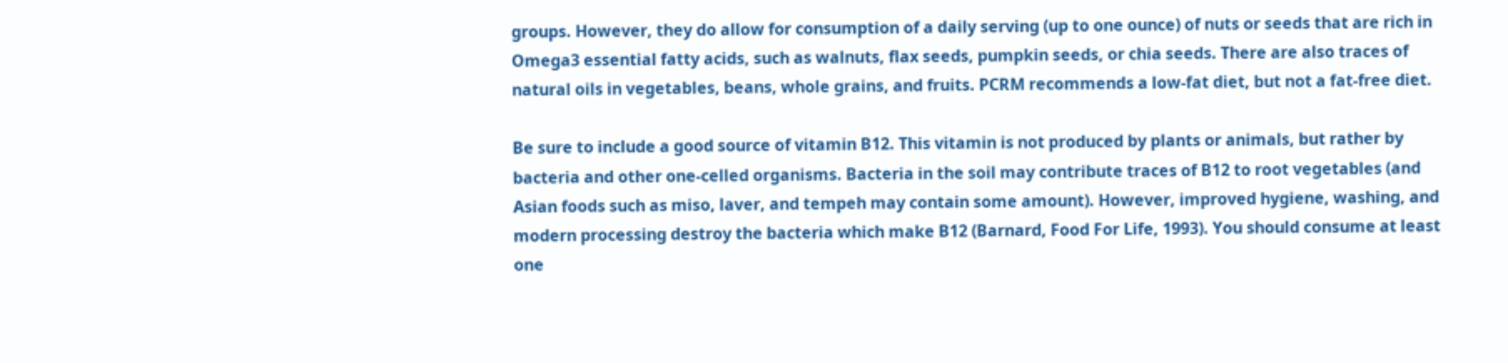groups. However, they do allow for consumption of a daily serving (up to one ounce) of nuts or seeds that are rich in Omega3 essential fatty acids, such as walnuts, flax seeds, pumpkin seeds, or chia seeds. There are also traces of natural oils in vegetables, beans, whole grains, and fruits. PCRM recommends a low-fat diet, but not a fat-free diet.

Be sure to include a good source of vitamin B12. This vitamin is not produced by plants or animals, but rather by bacteria and other one-celled organisms. Bacteria in the soil may contribute traces of B12 to root vegetables (and Asian foods such as miso, laver, and tempeh may contain some amount). However, improved hygiene, washing, and modern processing destroy the bacteria which make B12 (Barnard, Food For Life, 1993). You should consume at least one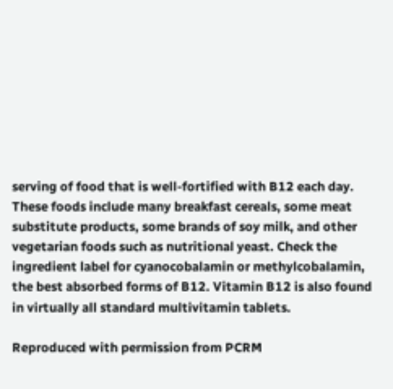serving of food that is well-fortified with B12 each day. These foods include many breakfast cereals, some meat substitute products, some brands of soy milk, and other vegetarian foods such as nutritional yeast. Check the ingredient label for cyanocobalamin or methylcobalamin, the best absorbed forms of B12. Vitamin B12 is also found in virtually all standard multivitamin tablets.

Reproduced with permission from PCRM